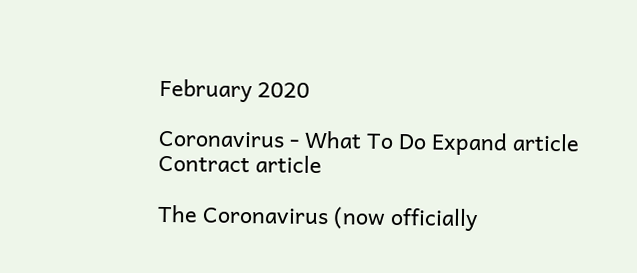February 2020

Coronavirus - What To Do Expand article
Contract article

The Coronavirus (now officially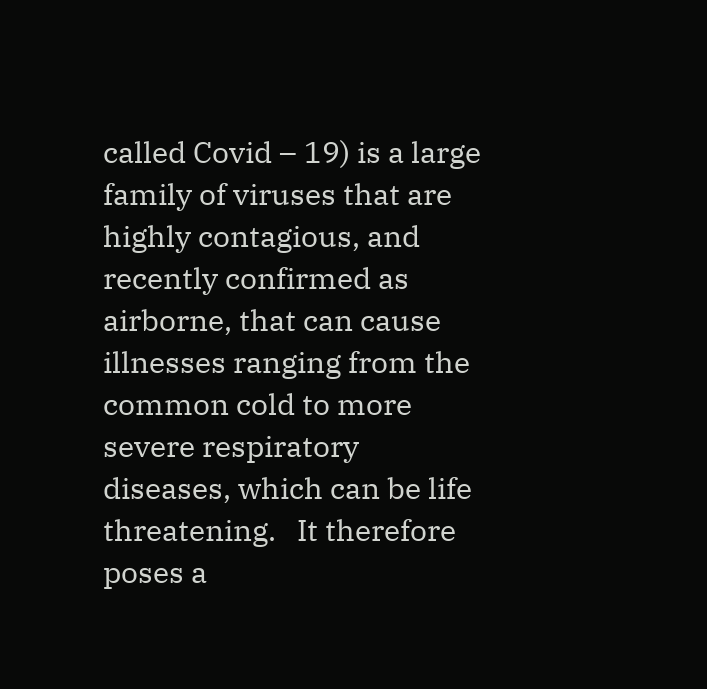called Covid – 19) is a large family of viruses that are highly contagious, and recently confirmed as airborne, that can cause illnesses ranging from the common cold to more severe respiratory diseases, which can be life threatening.   It therefore poses a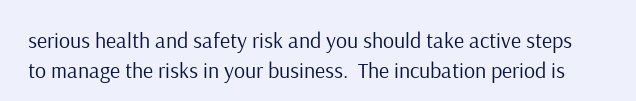serious health and safety risk and you should take active steps to manage the risks in your business.  The incubation period is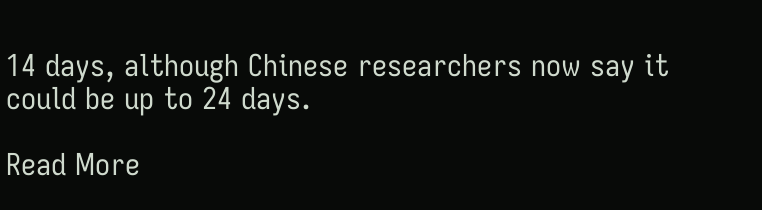14 days, although Chinese researchers now say it could be up to 24 days.

Read More